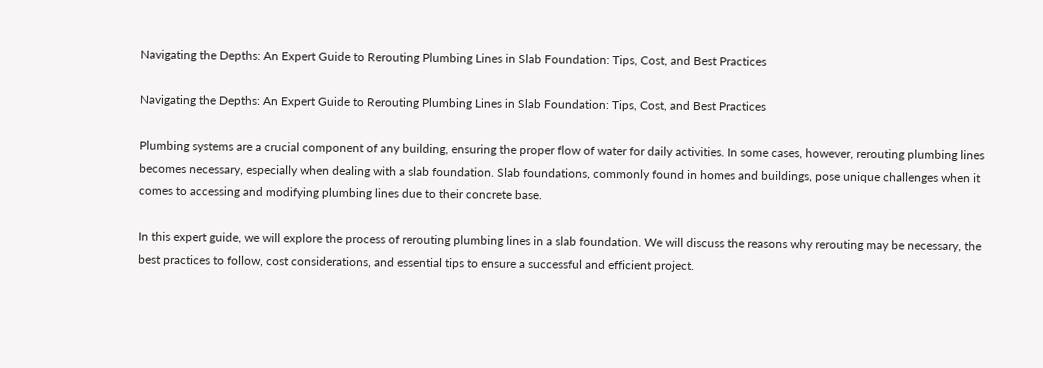Navigating the Depths: An Expert Guide to Rerouting Plumbing Lines in Slab Foundation: Tips, Cost, and Best Practices

Navigating the Depths: An Expert Guide to Rerouting Plumbing Lines in Slab Foundation: Tips, Cost, and Best Practices

Plumbing systems are a crucial component of any building, ensuring the proper flow of water for daily activities. In some cases, however, rerouting plumbing lines becomes necessary, especially when dealing with a slab foundation. Slab foundations, commonly found in homes and buildings, pose unique challenges when it comes to accessing and modifying plumbing lines due to their concrete base.

In this expert guide, we will explore the process of rerouting plumbing lines in a slab foundation. We will discuss the reasons why rerouting may be necessary, the best practices to follow, cost considerations, and essential tips to ensure a successful and efficient project.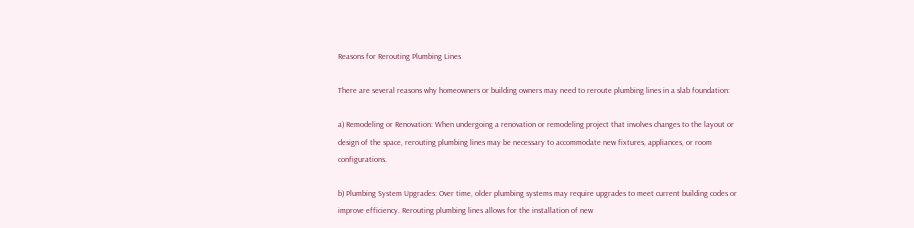Reasons for Rerouting Plumbing Lines

There are several reasons why homeowners or building owners may need to reroute plumbing lines in a slab foundation:

a) Remodeling or Renovation: When undergoing a renovation or remodeling project that involves changes to the layout or design of the space, rerouting plumbing lines may be necessary to accommodate new fixtures, appliances, or room configurations.

b) Plumbing System Upgrades: Over time, older plumbing systems may require upgrades to meet current building codes or improve efficiency. Rerouting plumbing lines allows for the installation of new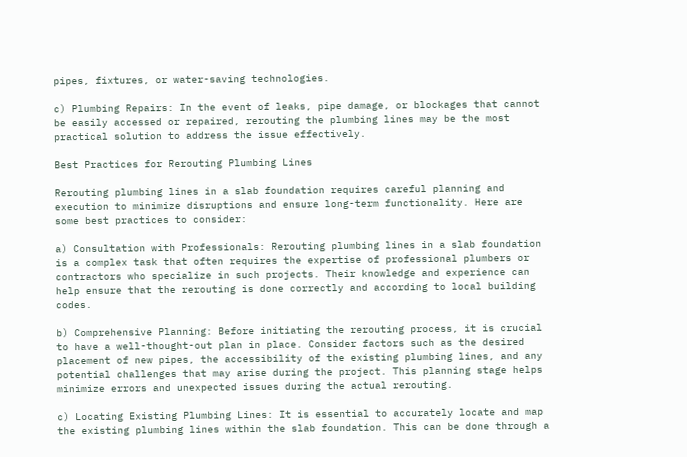pipes, fixtures, or water-saving technologies.

c) Plumbing Repairs: In the event of leaks, pipe damage, or blockages that cannot be easily accessed or repaired, rerouting the plumbing lines may be the most practical solution to address the issue effectively.

Best Practices for Rerouting Plumbing Lines

Rerouting plumbing lines in a slab foundation requires careful planning and execution to minimize disruptions and ensure long-term functionality. Here are some best practices to consider:

a) Consultation with Professionals: Rerouting plumbing lines in a slab foundation is a complex task that often requires the expertise of professional plumbers or contractors who specialize in such projects. Their knowledge and experience can help ensure that the rerouting is done correctly and according to local building codes.

b) Comprehensive Planning: Before initiating the rerouting process, it is crucial to have a well-thought-out plan in place. Consider factors such as the desired placement of new pipes, the accessibility of the existing plumbing lines, and any potential challenges that may arise during the project. This planning stage helps minimize errors and unexpected issues during the actual rerouting.

c) Locating Existing Plumbing Lines: It is essential to accurately locate and map the existing plumbing lines within the slab foundation. This can be done through a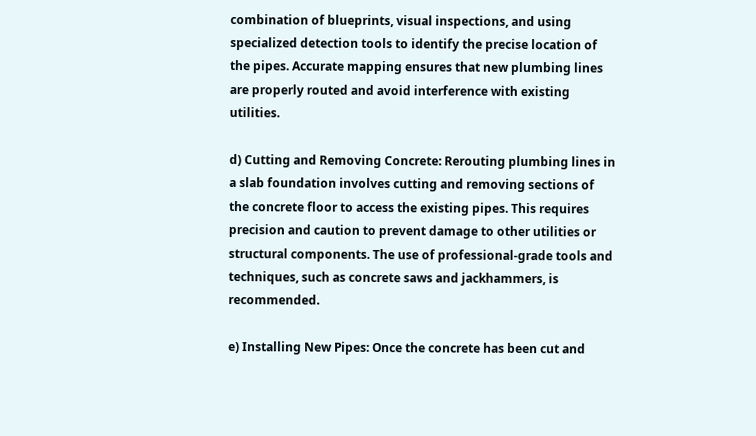combination of blueprints, visual inspections, and using specialized detection tools to identify the precise location of the pipes. Accurate mapping ensures that new plumbing lines are properly routed and avoid interference with existing utilities.

d) Cutting and Removing Concrete: Rerouting plumbing lines in a slab foundation involves cutting and removing sections of the concrete floor to access the existing pipes. This requires precision and caution to prevent damage to other utilities or structural components. The use of professional-grade tools and techniques, such as concrete saws and jackhammers, is recommended.

e) Installing New Pipes: Once the concrete has been cut and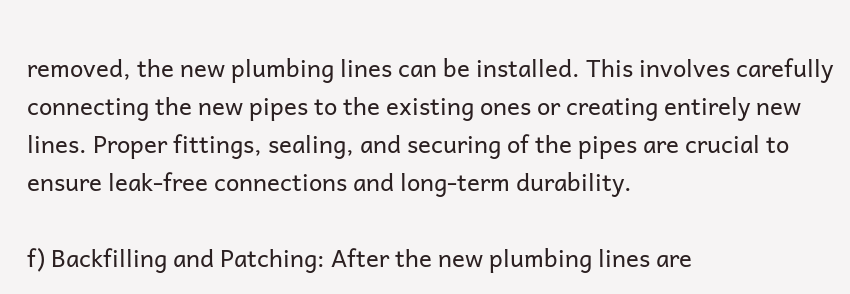removed, the new plumbing lines can be installed. This involves carefully connecting the new pipes to the existing ones or creating entirely new lines. Proper fittings, sealing, and securing of the pipes are crucial to ensure leak-free connections and long-term durability.

f) Backfilling and Patching: After the new plumbing lines are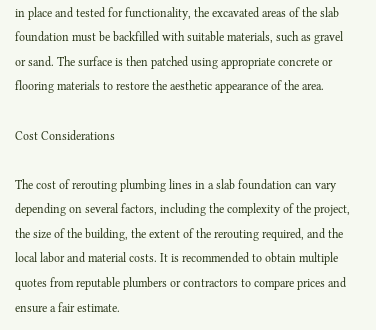in place and tested for functionality, the excavated areas of the slab foundation must be backfilled with suitable materials, such as gravel or sand. The surface is then patched using appropriate concrete or flooring materials to restore the aesthetic appearance of the area.

Cost Considerations

The cost of rerouting plumbing lines in a slab foundation can vary depending on several factors, including the complexity of the project, the size of the building, the extent of the rerouting required, and the local labor and material costs. It is recommended to obtain multiple quotes from reputable plumbers or contractors to compare prices and ensure a fair estimate.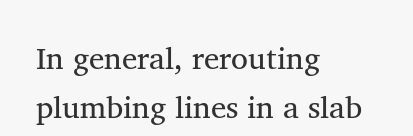In general, rerouting plumbing lines in a slab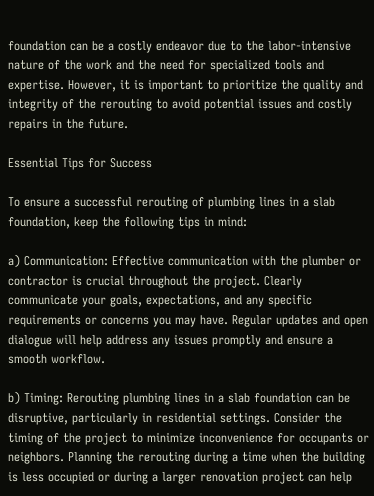foundation can be a costly endeavor due to the labor-intensive nature of the work and the need for specialized tools and expertise. However, it is important to prioritize the quality and integrity of the rerouting to avoid potential issues and costly repairs in the future.

Essential Tips for Success

To ensure a successful rerouting of plumbing lines in a slab foundation, keep the following tips in mind:

a) Communication: Effective communication with the plumber or contractor is crucial throughout the project. Clearly communicate your goals, expectations, and any specific requirements or concerns you may have. Regular updates and open dialogue will help address any issues promptly and ensure a smooth workflow.

b) Timing: Rerouting plumbing lines in a slab foundation can be disruptive, particularly in residential settings. Consider the timing of the project to minimize inconvenience for occupants or neighbors. Planning the rerouting during a time when the building is less occupied or during a larger renovation project can help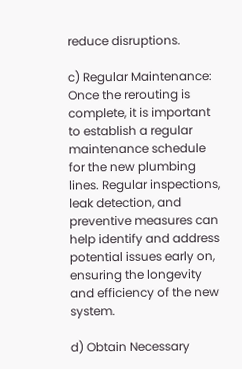reduce disruptions.

c) Regular Maintenance: Once the rerouting is complete, it is important to establish a regular maintenance schedule for the new plumbing lines. Regular inspections, leak detection, and preventive measures can help identify and address potential issues early on, ensuring the longevity and efficiency of the new system.

d) Obtain Necessary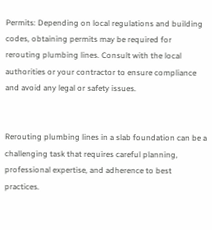Permits: Depending on local regulations and building codes, obtaining permits may be required for rerouting plumbing lines. Consult with the local authorities or your contractor to ensure compliance and avoid any legal or safety issues.


Rerouting plumbing lines in a slab foundation can be a challenging task that requires careful planning, professional expertise, and adherence to best practices.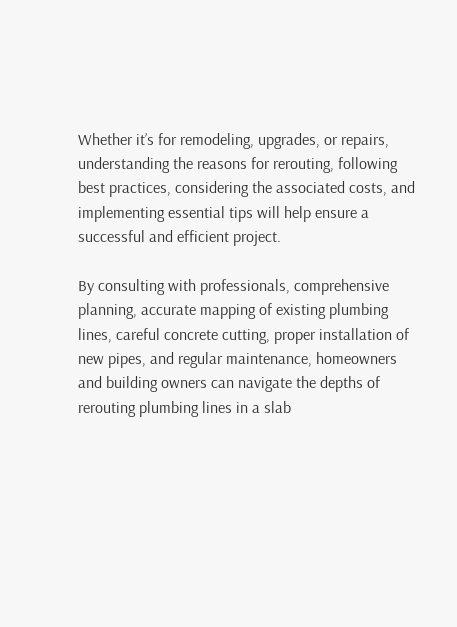Whether it’s for remodeling, upgrades, or repairs, understanding the reasons for rerouting, following best practices, considering the associated costs, and implementing essential tips will help ensure a successful and efficient project.

By consulting with professionals, comprehensive planning, accurate mapping of existing plumbing lines, careful concrete cutting, proper installation of new pipes, and regular maintenance, homeowners and building owners can navigate the depths of rerouting plumbing lines in a slab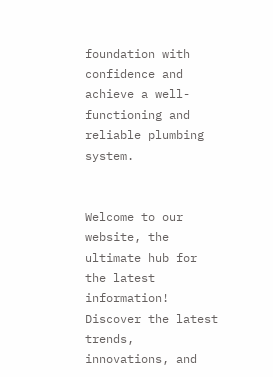foundation with confidence and achieve a well-functioning and reliable plumbing system.


Welcome to our website, the ultimate hub for the latest information! Discover the latest trends, innovations, and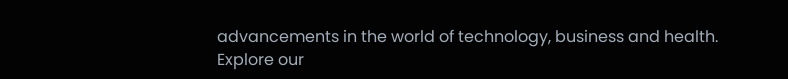advancements in the world of technology, business and health. Explore our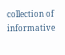collection of informative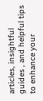articles, insightful guides , and helpful tips to enhance your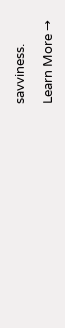savviness.

Learn More →